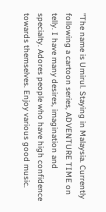"The name is Umirul. Staying in Malaysia. Currently following a cartoon series, ADVENTURE TIME on telly. I have many desires, imagination and specialty. Adores people who have high confidence towards themselves. Enjoy various good music.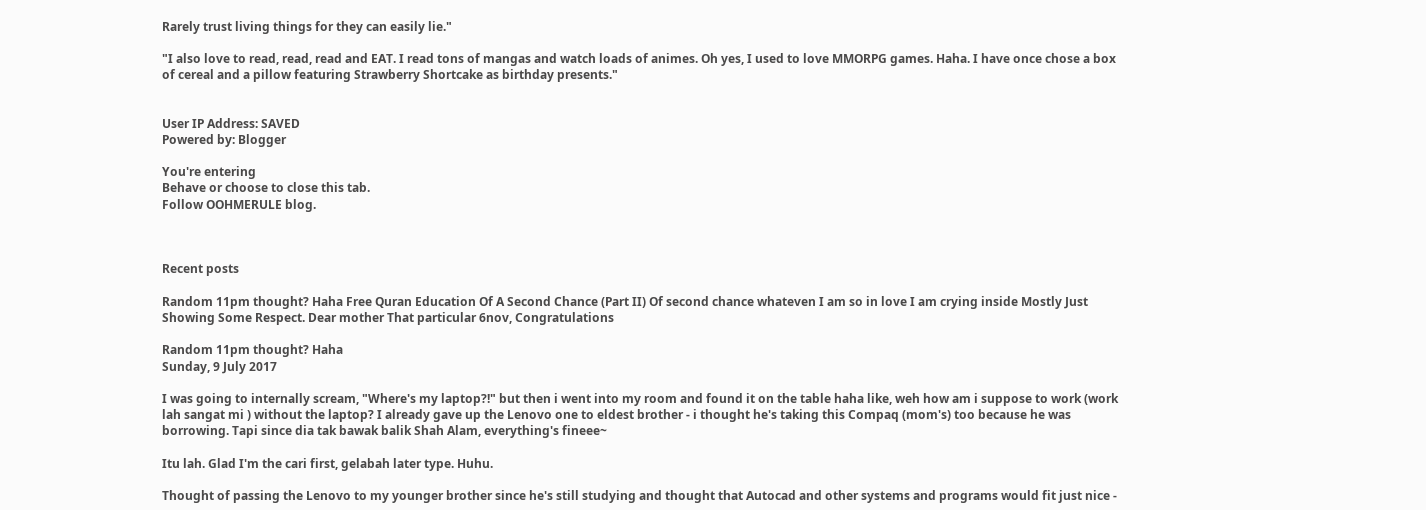Rarely trust living things for they can easily lie."

"I also love to read, read, read and EAT. I read tons of mangas and watch loads of animes. Oh yes, I used to love MMORPG games. Haha. I have once chose a box of cereal and a pillow featuring Strawberry Shortcake as birthday presents."


User IP Address: SAVED
Powered by: Blogger

You're entering
Behave or choose to close this tab.
Follow OOHMERULE blog.



Recent posts

Random 11pm thought? Haha Free Quran Education Of A Second Chance (Part II) Of second chance whateven I am so in love I am crying inside Mostly Just Showing Some Respect. Dear mother That particular 6nov, Congratulations

Random 11pm thought? Haha
Sunday, 9 July 2017

I was going to internally scream, "Where's my laptop?!" but then i went into my room and found it on the table haha like, weh how am i suppose to work (work lah sangat mi ) without the laptop? I already gave up the Lenovo one to eldest brother - i thought he's taking this Compaq (mom's) too because he was borrowing. Tapi since dia tak bawak balik Shah Alam, everything's fineee~

Itu lah. Glad I'm the cari first, gelabah later type. Huhu.

Thought of passing the Lenovo to my younger brother since he's still studying and thought that Autocad and other systems and programs would fit just nice -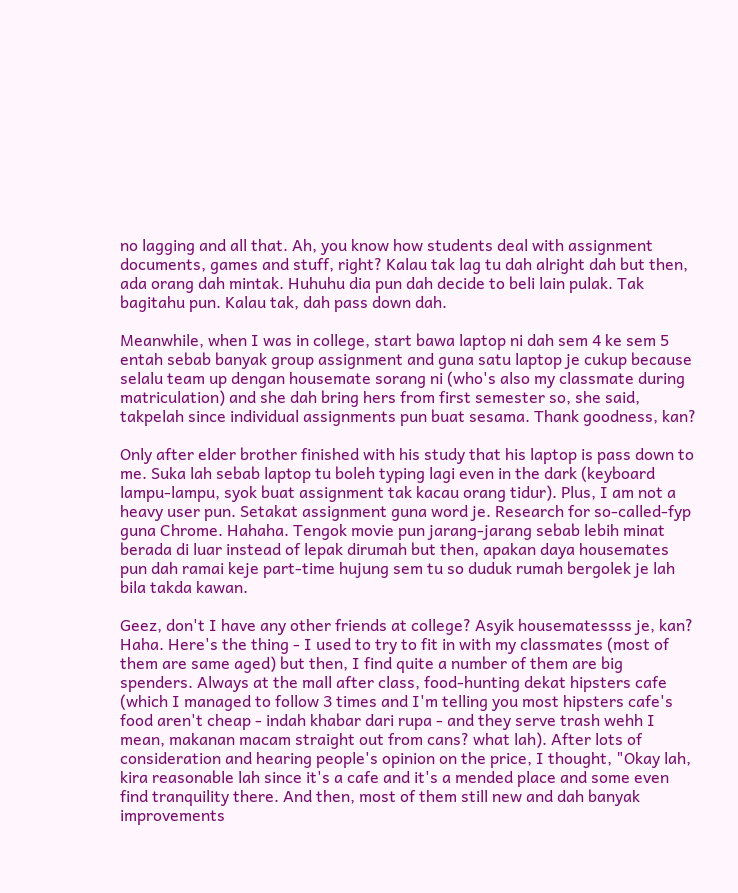no lagging and all that. Ah, you know how students deal with assignment documents, games and stuff, right? Kalau tak lag tu dah alright dah but then, ada orang dah mintak. Huhuhu dia pun dah decide to beli lain pulak. Tak bagitahu pun. Kalau tak, dah pass down dah.

Meanwhile, when I was in college, start bawa laptop ni dah sem 4 ke sem 5 entah sebab banyak group assignment and guna satu laptop je cukup because selalu team up dengan housemate sorang ni (who's also my classmate during matriculation) and she dah bring hers from first semester so, she said, takpelah since individual assignments pun buat sesama. Thank goodness, kan?

Only after elder brother finished with his study that his laptop is pass down to me. Suka lah sebab laptop tu boleh typing lagi even in the dark (keyboard lampu-lampu, syok buat assignment tak kacau orang tidur). Plus, I am not a heavy user pun. Setakat assignment guna word je. Research for so-called-fyp guna Chrome. Hahaha. Tengok movie pun jarang-jarang sebab lebih minat berada di luar instead of lepak dirumah but then, apakan daya housemates pun dah ramai keje part-time hujung sem tu so duduk rumah bergolek je lah bila takda kawan.

Geez, don't I have any other friends at college? Asyik housematessss je, kan? Haha. Here's the thing - I used to try to fit in with my classmates (most of them are same aged) but then, I find quite a number of them are big spenders. Always at the mall after class, food-hunting dekat hipsters cafe (which I managed to follow 3 times and I'm telling you most hipsters cafe's food aren't cheap - indah khabar dari rupa - and they serve trash wehh I mean, makanan macam straight out from cans? what lah). After lots of consideration and hearing people's opinion on the price, I thought, "Okay lah, kira reasonable lah since it's a cafe and it's a mended place and some even find tranquility there. And then, most of them still new and dah banyak improvements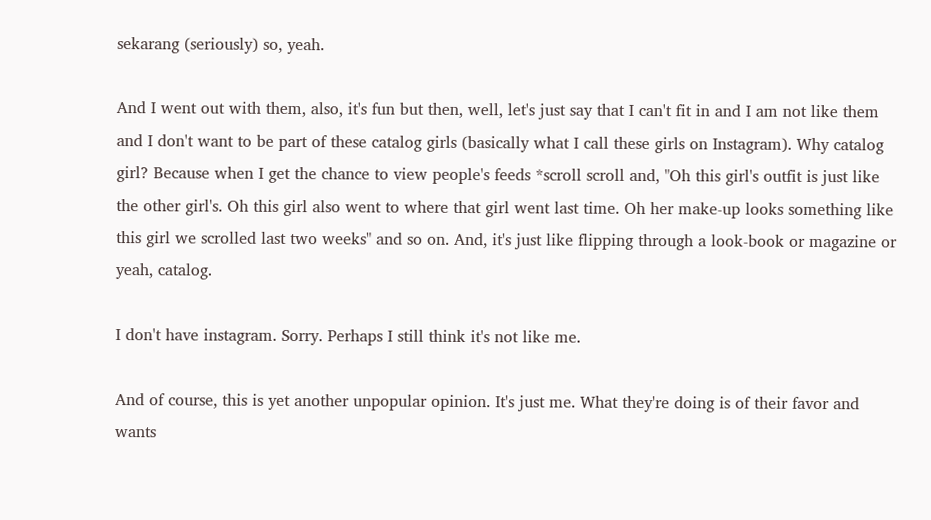sekarang (seriously) so, yeah.

And I went out with them, also, it's fun but then, well, let's just say that I can't fit in and I am not like them and I don't want to be part of these catalog girls (basically what I call these girls on Instagram). Why catalog girl? Because when I get the chance to view people's feeds *scroll scroll and, "Oh this girl's outfit is just like the other girl's. Oh this girl also went to where that girl went last time. Oh her make-up looks something like this girl we scrolled last two weeks" and so on. And, it's just like flipping through a look-book or magazine or yeah, catalog.

I don't have instagram. Sorry. Perhaps I still think it's not like me.

And of course, this is yet another unpopular opinion. It's just me. What they're doing is of their favor and wants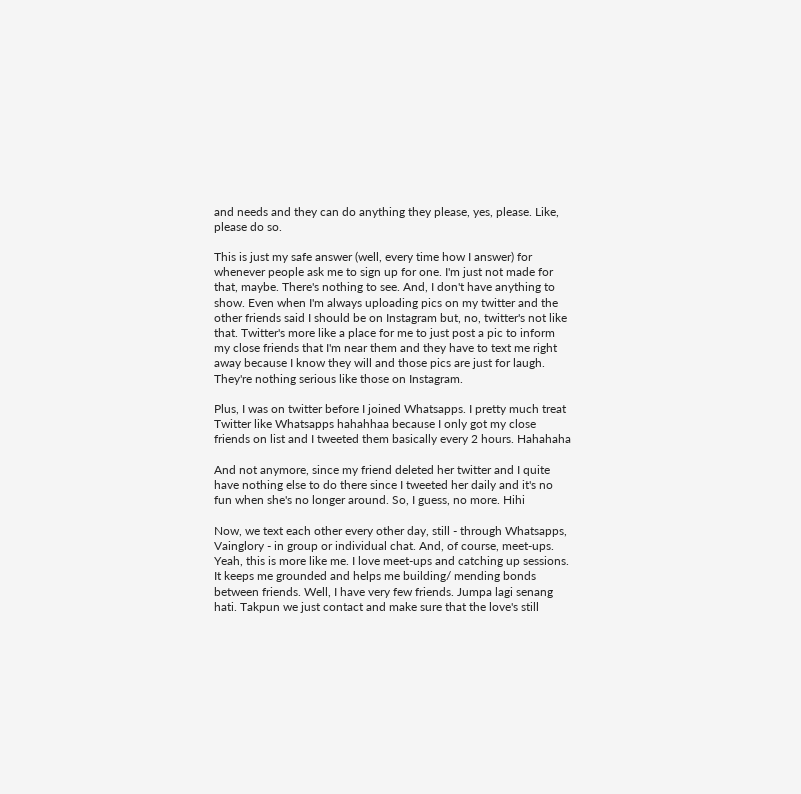and needs and they can do anything they please, yes, please. Like, please do so.

This is just my safe answer (well, every time how I answer) for whenever people ask me to sign up for one. I'm just not made for that, maybe. There's nothing to see. And, I don't have anything to show. Even when I'm always uploading pics on my twitter and the other friends said I should be on Instagram but, no, twitter's not like that. Twitter's more like a place for me to just post a pic to inform my close friends that I'm near them and they have to text me right away because I know they will and those pics are just for laugh. They're nothing serious like those on Instagram.

Plus, I was on twitter before I joined Whatsapps. I pretty much treat Twitter like Whatsapps hahahhaa because I only got my close friends on list and I tweeted them basically every 2 hours. Hahahaha

And not anymore, since my friend deleted her twitter and I quite have nothing else to do there since I tweeted her daily and it's no fun when she's no longer around. So, I guess, no more. Hihi

Now, we text each other every other day, still - through Whatsapps, Vainglory - in group or individual chat. And, of course, meet-ups. Yeah, this is more like me. I love meet-ups and catching up sessions. It keeps me grounded and helps me building/ mending bonds between friends. Well, I have very few friends. Jumpa lagi senang hati. Takpun we just contact and make sure that the love's still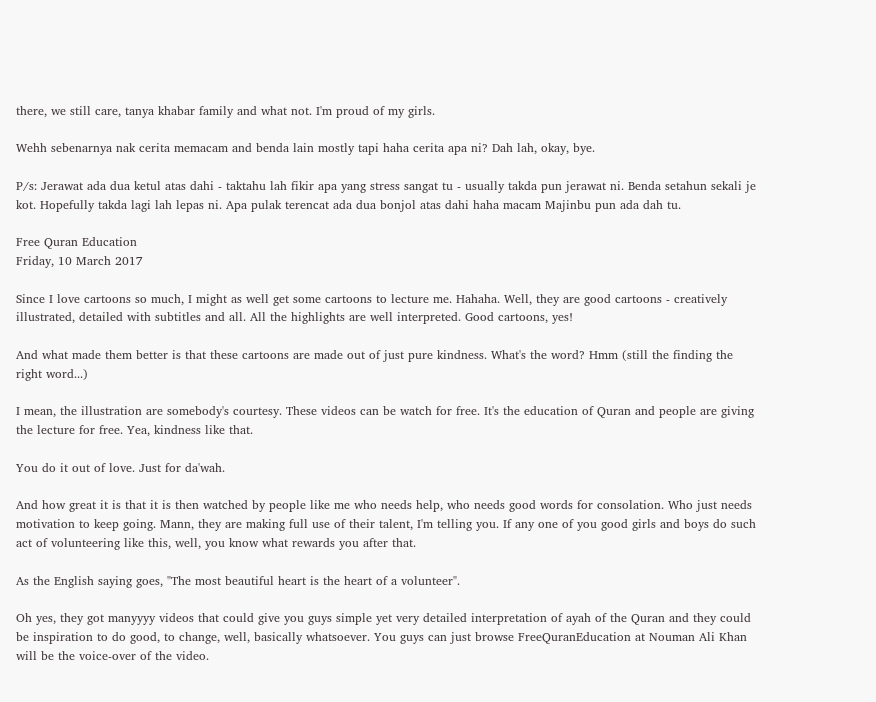there, we still care, tanya khabar family and what not. I'm proud of my girls.

Wehh sebenarnya nak cerita memacam and benda lain mostly tapi haha cerita apa ni? Dah lah, okay, bye.

P/s: Jerawat ada dua ketul atas dahi - taktahu lah fikir apa yang stress sangat tu - usually takda pun jerawat ni. Benda setahun sekali je kot. Hopefully takda lagi lah lepas ni. Apa pulak terencat ada dua bonjol atas dahi haha macam Majinbu pun ada dah tu.

Free Quran Education
Friday, 10 March 2017

Since I love cartoons so much, I might as well get some cartoons to lecture me. Hahaha. Well, they are good cartoons - creatively illustrated, detailed with subtitles and all. All the highlights are well interpreted. Good cartoons, yes!

And what made them better is that these cartoons are made out of just pure kindness. What's the word? Hmm (still the finding the right word...)

I mean, the illustration are somebody's courtesy. These videos can be watch for free. It's the education of Quran and people are giving the lecture for free. Yea, kindness like that.

You do it out of love. Just for da'wah.

And how great it is that it is then watched by people like me who needs help, who needs good words for consolation. Who just needs motivation to keep going. Mann, they are making full use of their talent, I'm telling you. If any one of you good girls and boys do such act of volunteering like this, well, you know what rewards you after that.

As the English saying goes, "The most beautiful heart is the heart of a volunteer".

Oh yes, they got manyyyy videos that could give you guys simple yet very detailed interpretation of ayah of the Quran and they could be inspiration to do good, to change, well, basically whatsoever. You guys can just browse FreeQuranEducation at Nouman Ali Khan will be the voice-over of the video.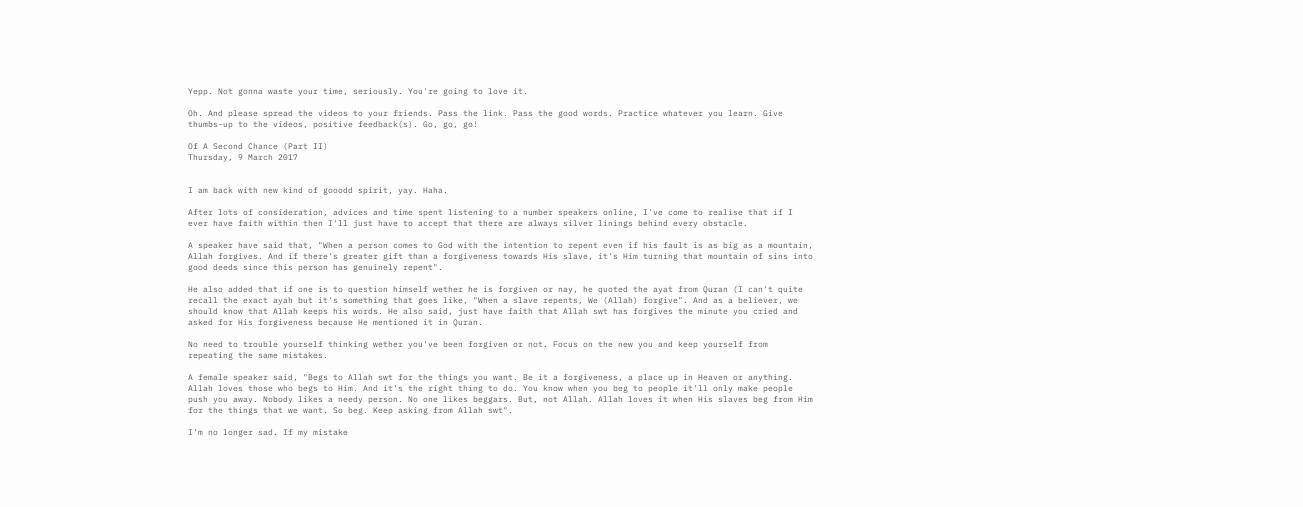Yepp. Not gonna waste your time, seriously. You're going to love it.

Oh. And please spread the videos to your friends. Pass the link. Pass the good words. Practice whatever you learn. Give thumbs-up to the videos, positive feedback(s). Go, go, go!

Of A Second Chance (Part II)
Thursday, 9 March 2017


I am back with new kind of gooodd spirit, yay. Haha.

After lots of consideration, advices and time spent listening to a number speakers online, I've come to realise that if I ever have faith within then I'll just have to accept that there are always silver linings behind every obstacle.

A speaker have said that, "When a person comes to God with the intention to repent even if his fault is as big as a mountain, Allah forgives. And if there's greater gift than a forgiveness towards His slave, it's Him turning that mountain of sins into good deeds since this person has genuinely repent".

He also added that if one is to question himself wether he is forgiven or nay, he quoted the ayat from Quran (I can't quite recall the exact ayah but it's something that goes like, "When a slave repents, We (Allah) forgive". And as a believer, we should know that Allah keeps his words. He also said, just have faith that Allah swt has forgives the minute you cried and asked for His forgiveness because He mentioned it in Quran.

No need to trouble yourself thinking wether you've been forgiven or not. Focus on the new you and keep yourself from repeating the same mistakes.

A female speaker said, "Begs to Allah swt for the things you want. Be it a forgiveness, a place up in Heaven or anything. Allah loves those who begs to Him. And it's the right thing to do. You know when you beg to people it'll only make people push you away. Nobody likes a needy person. No one likes beggars. But, not Allah. Allah loves it when His slaves beg from Him for the things that we want. So beg. Keep asking from Allah swt".

I'm no longer sad. If my mistake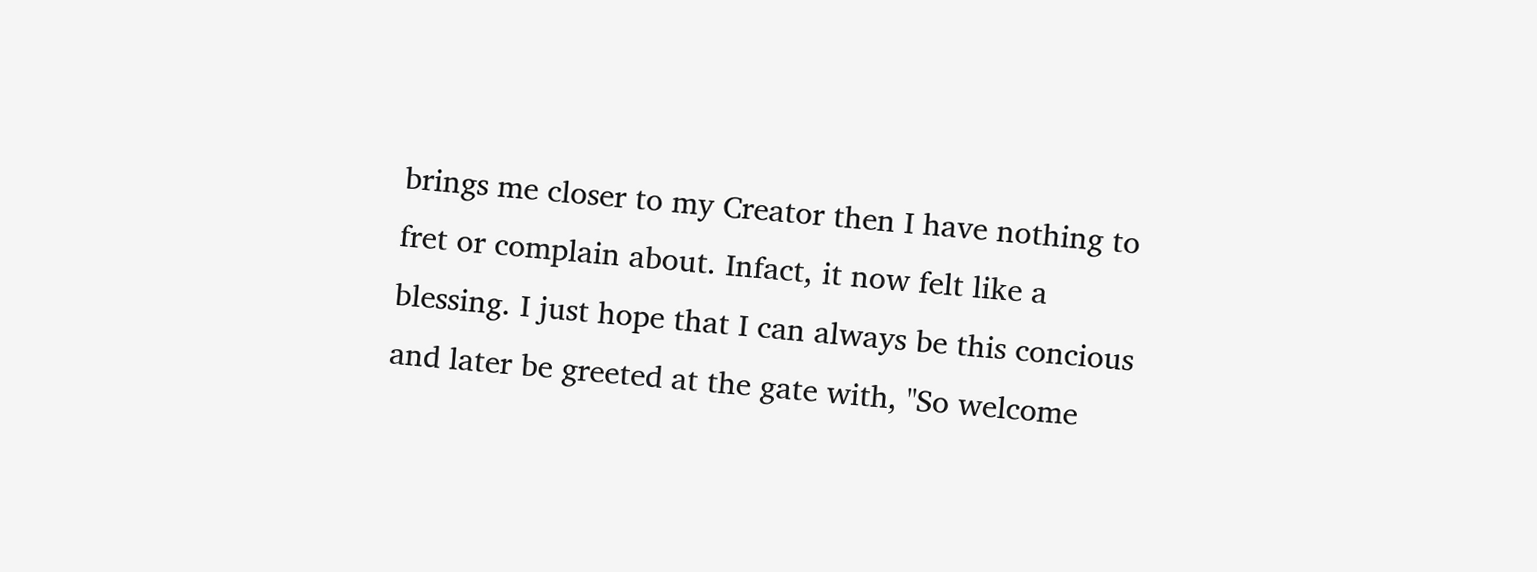brings me closer to my Creator then I have nothing to fret or complain about. Infact, it now felt like a blessing. I just hope that I can always be this concious and later be greeted at the gate with, "So welcome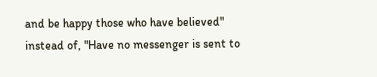and be happy those who have believed" instead of, "Have no messenger is sent to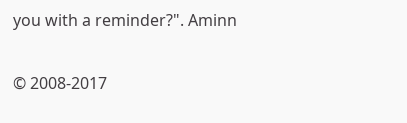you with a reminder?". Aminn

© 2008-2017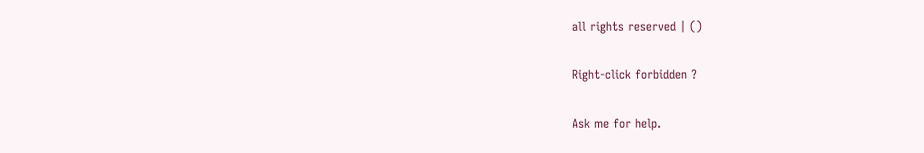all rights reserved | ()

Right-click forbidden ?

Ask me for help.